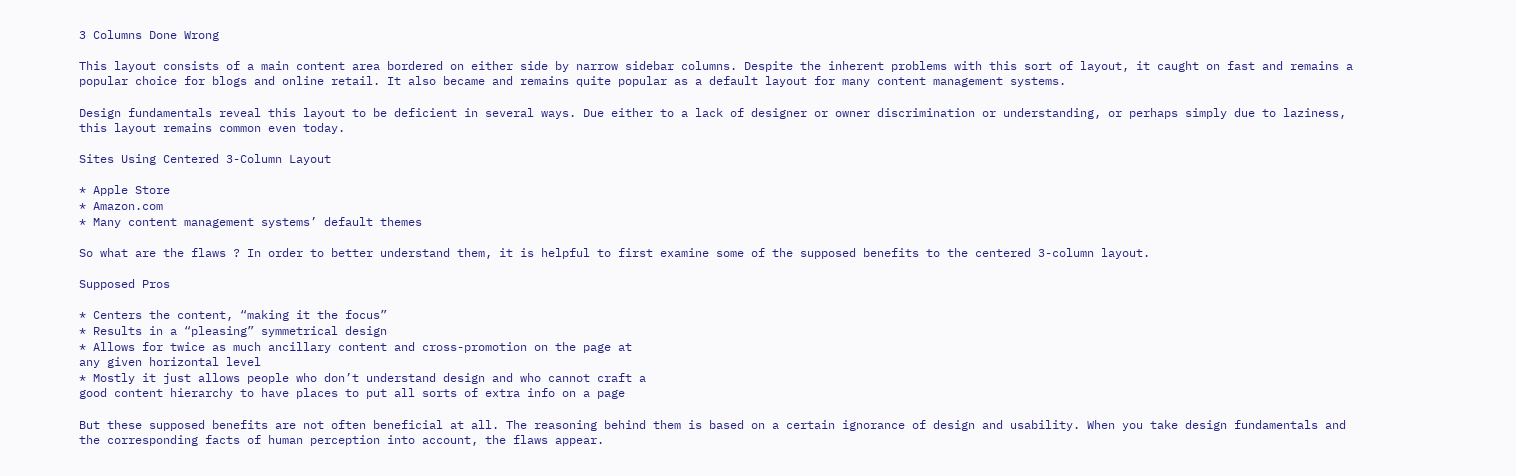3 Columns Done Wrong

This layout consists of a main content area bordered on either side by narrow sidebar columns. Despite the inherent problems with this sort of layout, it caught on fast and remains a popular choice for blogs and online retail. It also became and remains quite popular as a default layout for many content management systems.

Design fundamentals reveal this layout to be deficient in several ways. Due either to a lack of designer or owner discrimination or understanding, or perhaps simply due to laziness, this layout remains common even today.

Sites Using Centered 3-Column Layout

* Apple Store
* Amazon.com
* Many content management systems’ default themes

So what are the flaws ? In order to better understand them, it is helpful to first examine some of the supposed benefits to the centered 3-column layout.

Supposed Pros

* Centers the content, “making it the focus”
* Results in a “pleasing” symmetrical design
* Allows for twice as much ancillary content and cross-promotion on the page at
any given horizontal level
* Mostly it just allows people who don’t understand design and who cannot craft a
good content hierarchy to have places to put all sorts of extra info on a page

But these supposed benefits are not often beneficial at all. The reasoning behind them is based on a certain ignorance of design and usability. When you take design fundamentals and the corresponding facts of human perception into account, the flaws appear.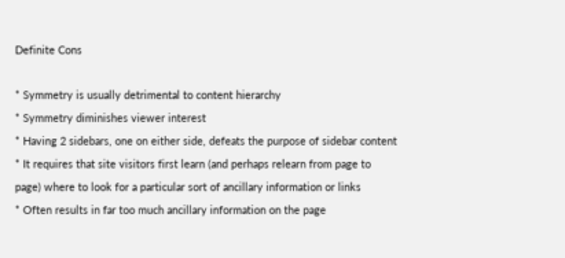Definite Cons

* Symmetry is usually detrimental to content hierarchy
* Symmetry diminishes viewer interest
* Having 2 sidebars, one on either side, defeats the purpose of sidebar content
* It requires that site visitors first learn (and perhaps relearn from page to
page) where to look for a particular sort of ancillary information or links
* Often results in far too much ancillary information on the page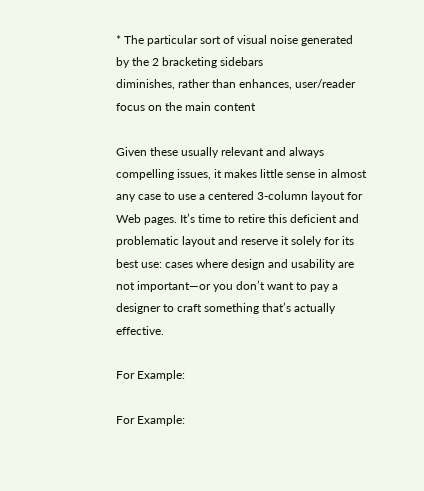* The particular sort of visual noise generated by the 2 bracketing sidebars
diminishes, rather than enhances, user/reader focus on the main content

Given these usually relevant and always compelling issues, it makes little sense in almost any case to use a centered 3-column layout for Web pages. It’s time to retire this deficient and problematic layout and reserve it solely for its best use: cases where design and usability are not important—or you don’t want to pay a designer to craft something that’s actually effective.

For Example:

For Example: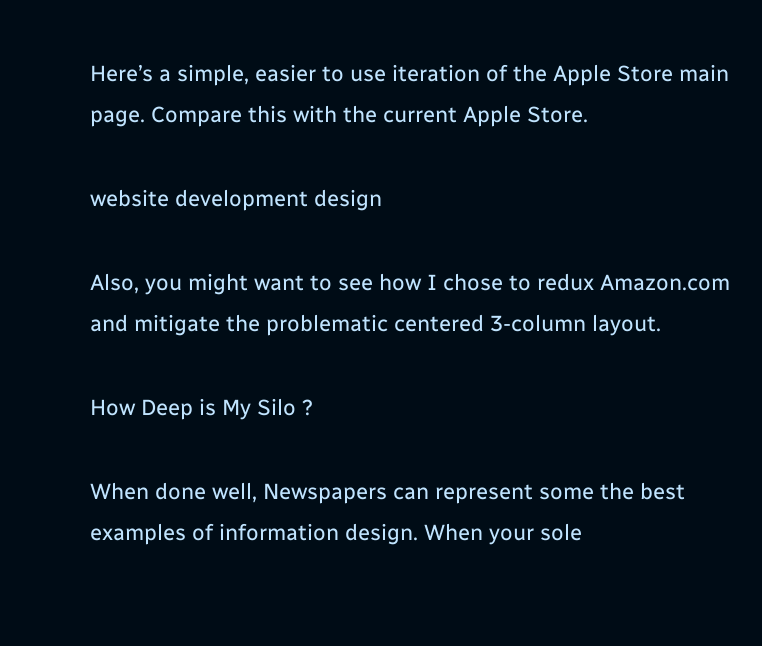Here’s a simple, easier to use iteration of the Apple Store main page. Compare this with the current Apple Store.

website development design

Also, you might want to see how I chose to redux Amazon.com and mitigate the problematic centered 3-column layout.

How Deep is My Silo ?

When done well, Newspapers can represent some the best examples of information design. When your sole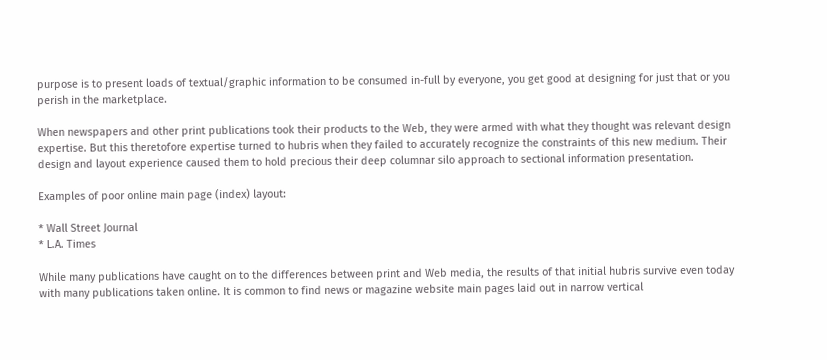purpose is to present loads of textual/graphic information to be consumed in-full by everyone, you get good at designing for just that or you perish in the marketplace.

When newspapers and other print publications took their products to the Web, they were armed with what they thought was relevant design expertise. But this theretofore expertise turned to hubris when they failed to accurately recognize the constraints of this new medium. Their design and layout experience caused them to hold precious their deep columnar silo approach to sectional information presentation.

Examples of poor online main page (index) layout:

* Wall Street Journal
* L.A. Times

While many publications have caught on to the differences between print and Web media, the results of that initial hubris survive even today with many publications taken online. It is common to find news or magazine website main pages laid out in narrow vertical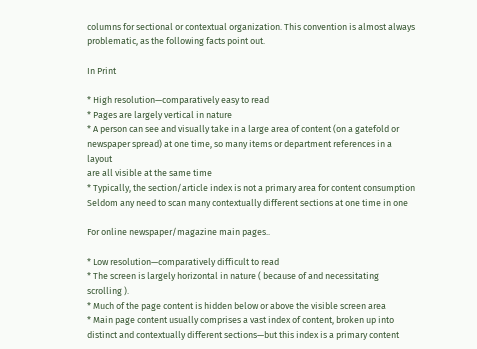columns for sectional or contextual organization. This convention is almost always problematic, as the following facts point out.

In Print

* High resolution—comparatively easy to read
* Pages are largely vertical in nature
* A person can see and visually take in a large area of content (on a gatefold or
newspaper spread) at one time, so many items or department references in a layout
are all visible at the same time
* Typically, the section/article index is not a primary area for content consumption
Seldom any need to scan many contextually different sections at one time in one

For online newspaper/magazine main pages..

* Low resolution—comparatively difficult to read
* The screen is largely horizontal in nature ( because of and necessitating
scrolling ).
* Much of the page content is hidden below or above the visible screen area
* Main page content usually comprises a vast index of content, broken up into
distinct and contextually different sections—but this index is a primary content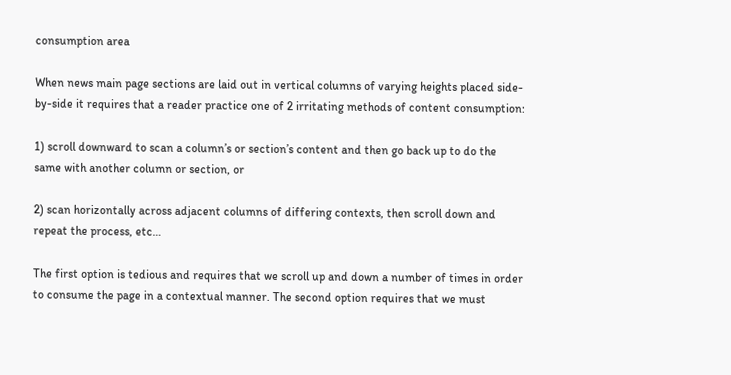consumption area

When news main page sections are laid out in vertical columns of varying heights placed side-by-side it requires that a reader practice one of 2 irritating methods of content consumption:

1) scroll downward to scan a column’s or section’s content and then go back up to do the same with another column or section, or

2) scan horizontally across adjacent columns of differing contexts, then scroll down and repeat the process, etc…

The first option is tedious and requires that we scroll up and down a number of times in order to consume the page in a contextual manner. The second option requires that we must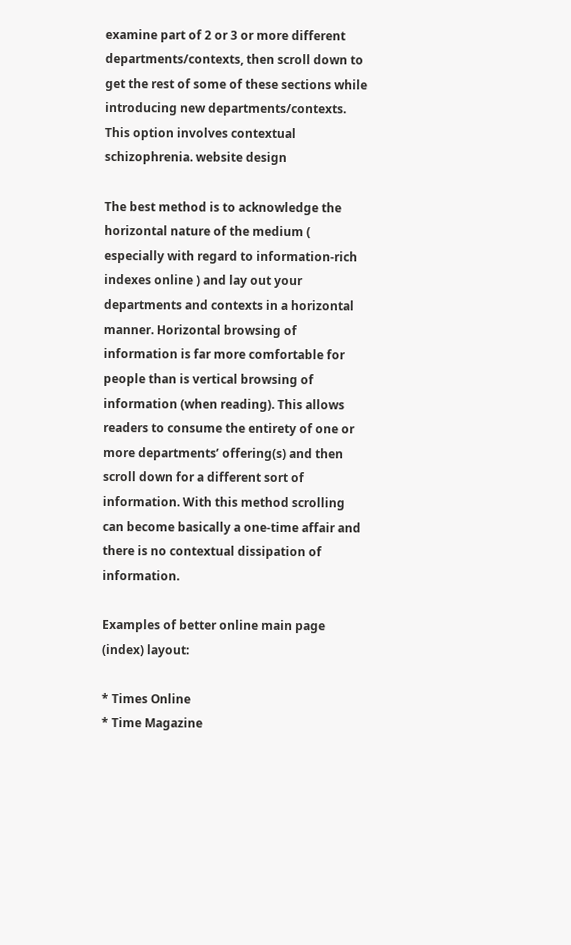examine part of 2 or 3 or more different departments/contexts, then scroll down to get the rest of some of these sections while introducing new departments/contexts. This option involves contextual schizophrenia. website design

The best method is to acknowledge the horizontal nature of the medium ( especially with regard to information-rich indexes online ) and lay out your departments and contexts in a horizontal manner. Horizontal browsing of information is far more comfortable for people than is vertical browsing of information (when reading). This allows readers to consume the entirety of one or more departments’ offering(s) and then scroll down for a different sort of information. With this method scrolling can become basically a one-time affair and there is no contextual dissipation of information.

Examples of better online main page (index) layout:

* Times Online
* Time Magazine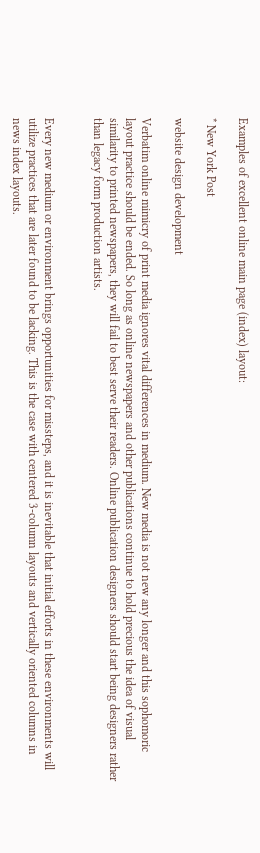Examples of excellent online main page (index) layout:

* New York Post

website design development

Verbatim online mimicry of print media ignores vital differences in medium. New media is not new any longer and this sophomoric layout practice should be ended. So long as online newspapers and other publications continue to hold precious the idea of visual similarity to printed newspapers, they will fail to best serve their readers. Online publication designers should start being designers rather than legacy form production artists.


Every new medium or environment brings opportunities for missteps, and it is inevitable that initial efforts in these environments will utilize practices that are later found to be lacking. This is the case with centered 3-column layouts and vertically oriented columns in news index layouts.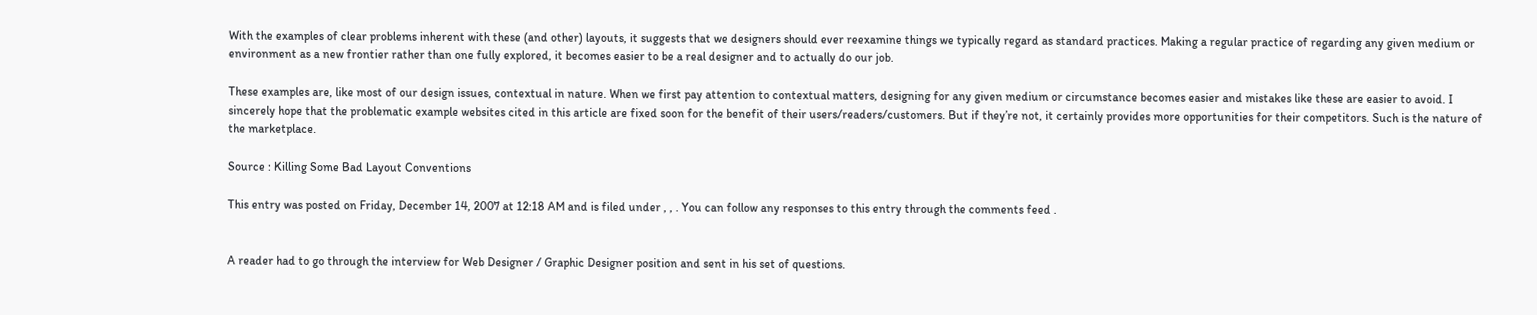With the examples of clear problems inherent with these (and other) layouts, it suggests that we designers should ever reexamine things we typically regard as standard practices. Making a regular practice of regarding any given medium or environment as a new frontier rather than one fully explored, it becomes easier to be a real designer and to actually do our job.

These examples are, like most of our design issues, contextual in nature. When we first pay attention to contextual matters, designing for any given medium or circumstance becomes easier and mistakes like these are easier to avoid. I sincerely hope that the problematic example websites cited in this article are fixed soon for the benefit of their users/readers/customers. But if they’re not, it certainly provides more opportunities for their competitors. Such is the nature of the marketplace.

Source : Killing Some Bad Layout Conventions

This entry was posted on Friday, December 14, 2007 at 12:18 AM and is filed under , , . You can follow any responses to this entry through the comments feed .


A reader had to go through the interview for Web Designer / Graphic Designer position and sent in his set of questions.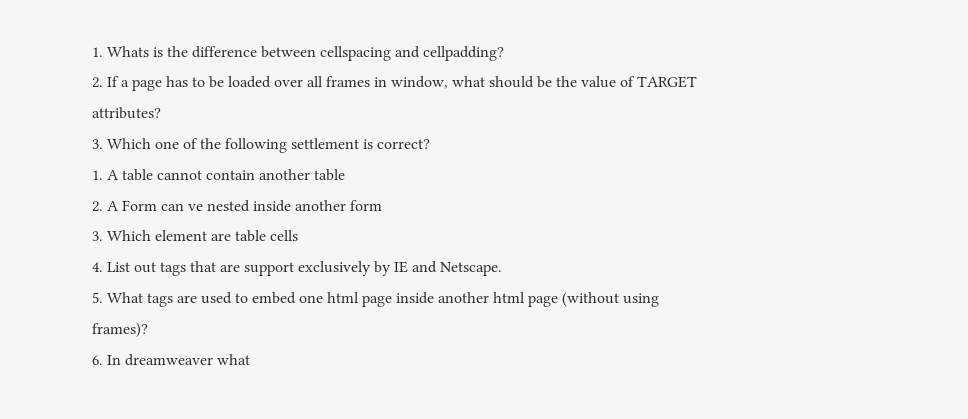1. Whats is the difference between cellspacing and cellpadding?
2. If a page has to be loaded over all frames in window, what should be the value of TARGET attributes?
3. Which one of the following settlement is correct?
1. A table cannot contain another table
2. A Form can ve nested inside another form
3. Which element are table cells
4. List out tags that are support exclusively by IE and Netscape.
5. What tags are used to embed one html page inside another html page (without using frames)?
6. In dreamweaver what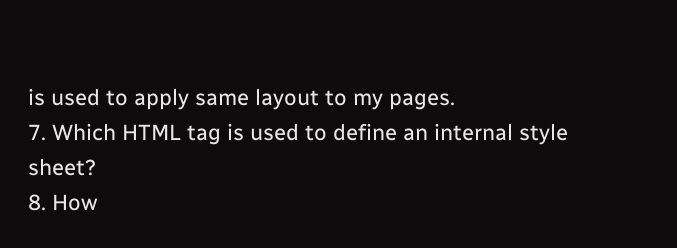is used to apply same layout to my pages.
7. Which HTML tag is used to define an internal style sheet?
8. How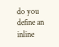do you define an inline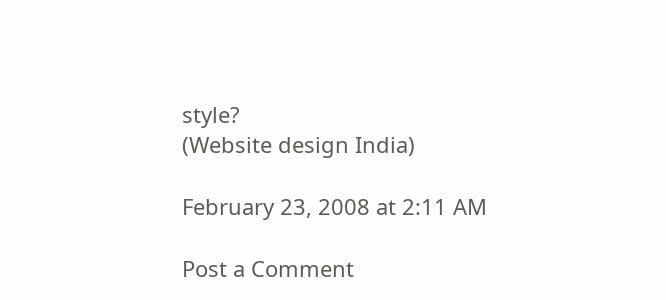style?
(Website design India)

February 23, 2008 at 2:11 AM

Post a Comment